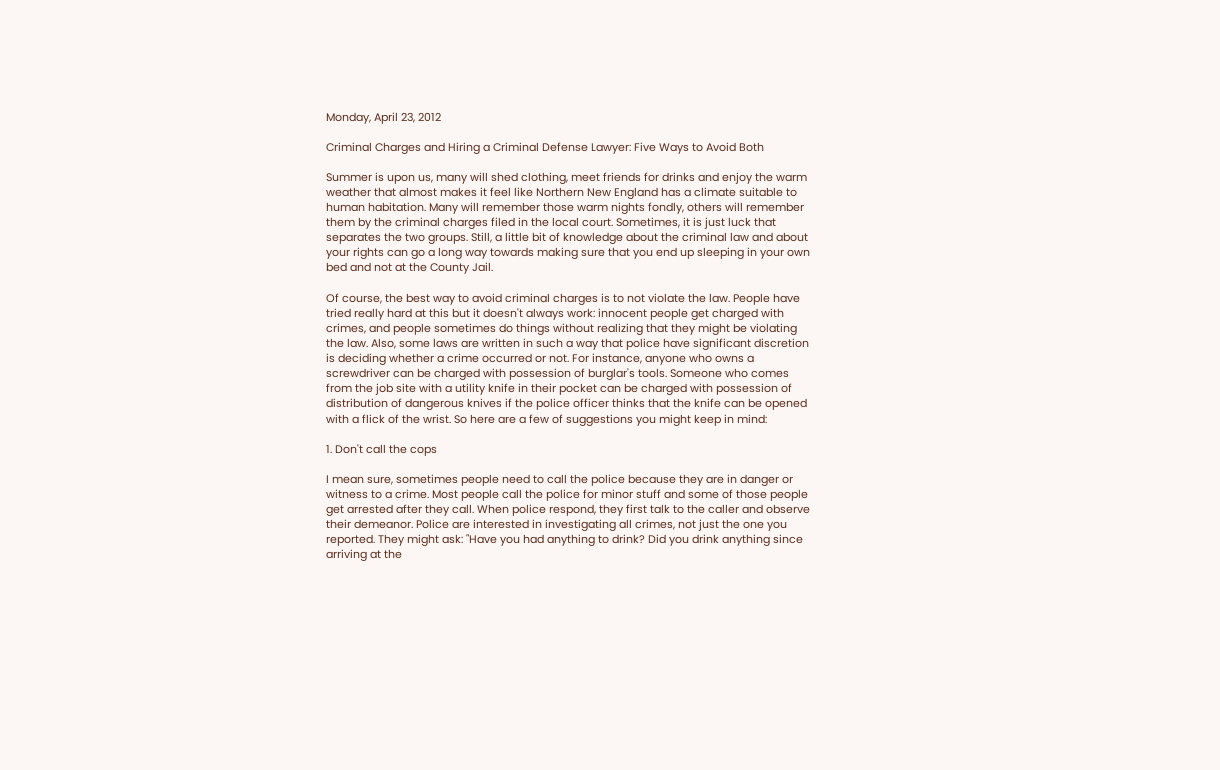Monday, April 23, 2012

Criminal Charges and Hiring a Criminal Defense Lawyer: Five Ways to Avoid Both

Summer is upon us, many will shed clothing, meet friends for drinks and enjoy the warm weather that almost makes it feel like Northern New England has a climate suitable to human habitation. Many will remember those warm nights fondly, others will remember them by the criminal charges filed in the local court. Sometimes, it is just luck that separates the two groups. Still, a little bit of knowledge about the criminal law and about your rights can go a long way towards making sure that you end up sleeping in your own bed and not at the County Jail.

Of course, the best way to avoid criminal charges is to not violate the law. People have tried really hard at this but it doesn't always work: innocent people get charged with crimes, and people sometimes do things without realizing that they might be violating the law. Also, some laws are written in such a way that police have significant discretion is deciding whether a crime occurred or not. For instance, anyone who owns a screwdriver can be charged with possession of burglar's tools. Someone who comes from the job site with a utility knife in their pocket can be charged with possession of distribution of dangerous knives if the police officer thinks that the knife can be opened with a flick of the wrist. So here are a few of suggestions you might keep in mind:

1. Don't call the cops

I mean sure, sometimes people need to call the police because they are in danger or witness to a crime. Most people call the police for minor stuff and some of those people get arrested after they call. When police respond, they first talk to the caller and observe their demeanor. Police are interested in investigating all crimes, not just the one you reported. They might ask: "Have you had anything to drink? Did you drink anything since arriving at the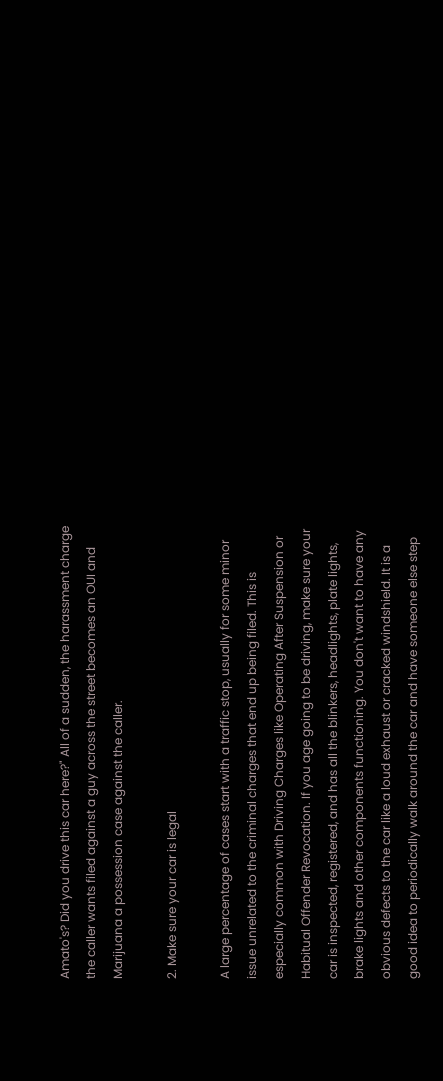Amato's? Did you drive this car here?" All of a sudden, the harassment charge the caller wants filed against a guy across the street becomes an OUI and Marijuana a possession case against the caller.

2. Make sure your car is legal

A large percentage of cases start with a traffic stop, usually for some minor issue unrelated to the criminal charges that end up being filed. This is especially common with Driving Charges like Operating After Suspension or Habitual Offender Revocation. If you age going to be driving, make sure your car is inspected, registered, and has all the blinkers, headlights, plate lights, brake lights and other components functioning. You don't want to have any obvious defects to the car like a loud exhaust or cracked windshield. It is a good idea to periodically walk around the car and have someone else step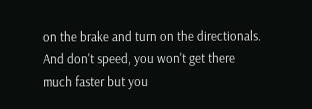on the brake and turn on the directionals. And don't speed, you won't get there much faster but you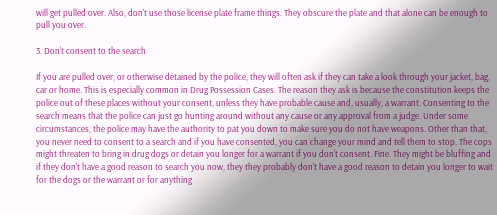will get pulled over. Also, don't use those license plate frame things. They obscure the plate and that alone can be enough to pull you over.

3. Don't consent to the search

If you are pulled over, or otherwise detained by the police, they will often ask if they can take a look through your jacket, bag, car or home. This is especially common in Drug Possession Cases. The reason they ask is because the constitution keeps the police out of these places without your consent, unless they have probable cause and, usually, a warrant. Consenting to the search means that the police can just go hunting around without any cause or any approval from a judge. Under some circumstances, the police may have the authority to pat you down to make sure you do not have weapons. Other than that, you never need to consent to a search and if you have consented, you can change your mind and tell them to stop. The cops might threaten to bring in drug dogs or detain you longer for a warrant if you don't consent. Fine. They might be bluffing and if they don't have a good reason to search you now, they they probably don't have a good reason to detain you longer to wait for the dogs or the warrant or for anything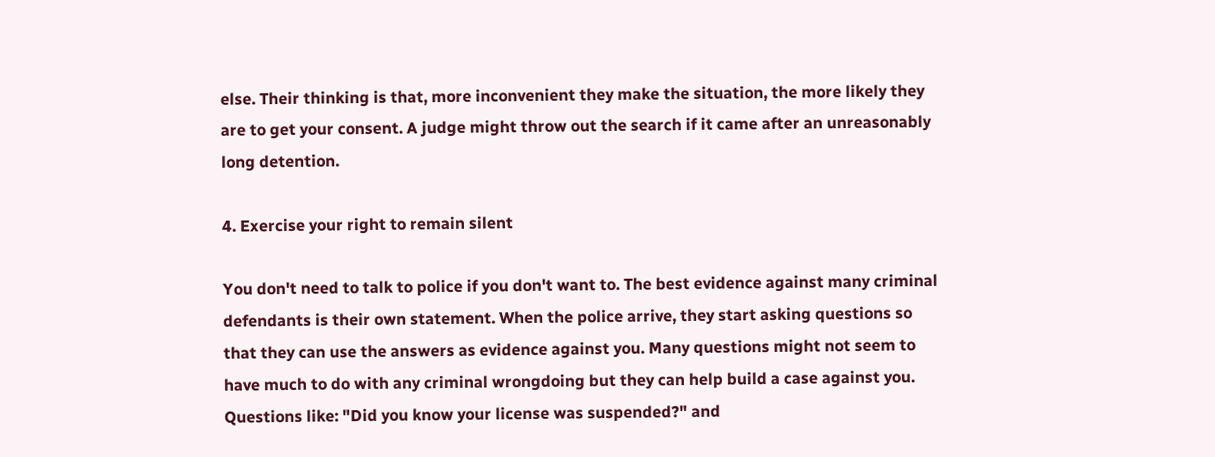else. Their thinking is that, more inconvenient they make the situation, the more likely they are to get your consent. A judge might throw out the search if it came after an unreasonably long detention.

4. Exercise your right to remain silent

You don't need to talk to police if you don't want to. The best evidence against many criminal defendants is their own statement. When the police arrive, they start asking questions so that they can use the answers as evidence against you. Many questions might not seem to have much to do with any criminal wrongdoing but they can help build a case against you. Questions like: "Did you know your license was suspended?" and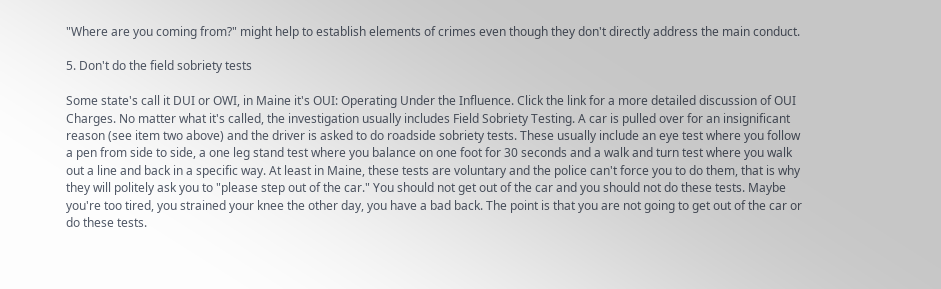"Where are you coming from?" might help to establish elements of crimes even though they don't directly address the main conduct.

5. Don't do the field sobriety tests

Some state's call it DUI or OWI, in Maine it's OUI: Operating Under the Influence. Click the link for a more detailed discussion of OUI Charges. No matter what it's called, the investigation usually includes Field Sobriety Testing. A car is pulled over for an insignificant reason (see item two above) and the driver is asked to do roadside sobriety tests. These usually include an eye test where you follow a pen from side to side, a one leg stand test where you balance on one foot for 30 seconds and a walk and turn test where you walk out a line and back in a specific way. At least in Maine, these tests are voluntary and the police can't force you to do them, that is why they will politely ask you to "please step out of the car." You should not get out of the car and you should not do these tests. Maybe you're too tired, you strained your knee the other day, you have a bad back. The point is that you are not going to get out of the car or do these tests.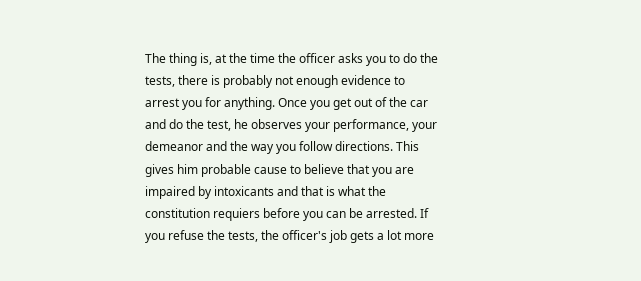The thing is, at the time the officer asks you to do the tests, there is probably not enough evidence to arrest you for anything. Once you get out of the car and do the test, he observes your performance, your demeanor and the way you follow directions. This gives him probable cause to believe that you are impaired by intoxicants and that is what the constitution requiers before you can be arrested. If you refuse the tests, the officer's job gets a lot more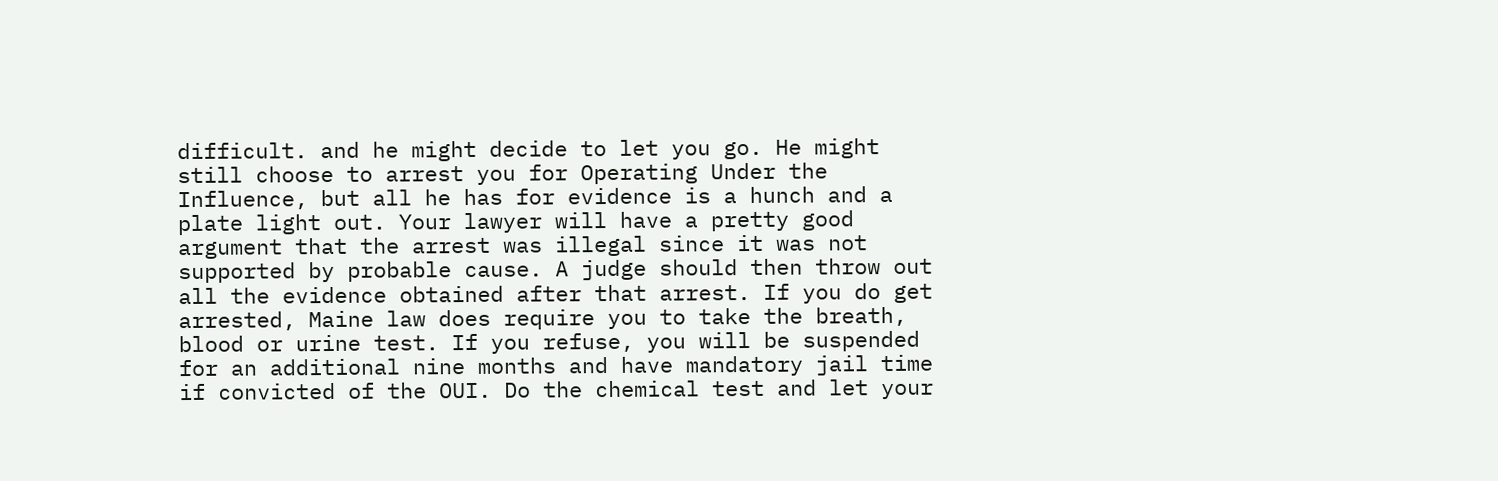difficult. and he might decide to let you go. He might still choose to arrest you for Operating Under the Influence, but all he has for evidence is a hunch and a plate light out. Your lawyer will have a pretty good argument that the arrest was illegal since it was not supported by probable cause. A judge should then throw out all the evidence obtained after that arrest. If you do get arrested, Maine law does require you to take the breath, blood or urine test. If you refuse, you will be suspended for an additional nine months and have mandatory jail time if convicted of the OUI. Do the chemical test and let your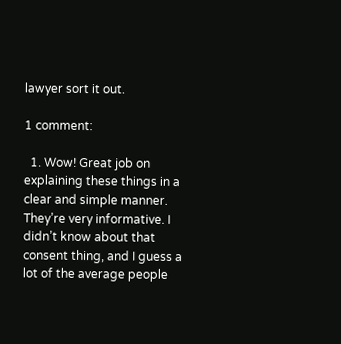lawyer sort it out.

1 comment:

  1. Wow! Great job on explaining these things in a clear and simple manner. They’re very informative. I didn’t know about that consent thing, and I guess a lot of the average people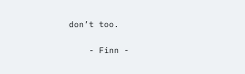don’t too.

    - Finn -